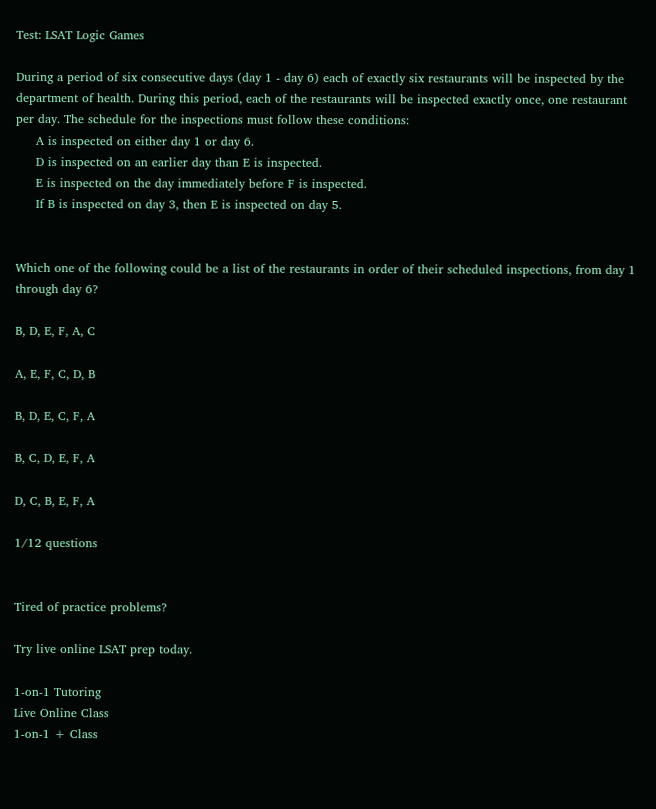Test: LSAT Logic Games

During a period of six consecutive days (day 1 - day 6) each of exactly six restaurants will be inspected by the department of health. During this period, each of the restaurants will be inspected exactly once, one restaurant per day. The schedule for the inspections must follow these conditions:
     A is inspected on either day 1 or day 6.
     D is inspected on an earlier day than E is inspected.
     E is inspected on the day immediately before F is inspected.
     If B is inspected on day 3, then E is inspected on day 5.


Which one of the following could be a list of the restaurants in order of their scheduled inspections, from day 1 through day 6?

B, D, E, F, A, C

A, E, F, C, D, B

B, D, E, C, F, A

B, C, D, E, F, A

D, C, B, E, F, A

1/12 questions


Tired of practice problems?

Try live online LSAT prep today.

1-on-1 Tutoring
Live Online Class
1-on-1 + Class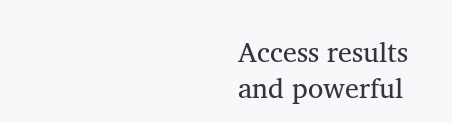Access results and powerful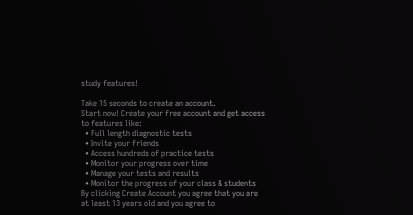study features!

Take 15 seconds to create an account.
Start now! Create your free account and get access to features like:
  • Full length diagnostic tests
  • Invite your friends
  • Access hundreds of practice tests
  • Monitor your progress over time
  • Manage your tests and results
  • Monitor the progress of your class & students
By clicking Create Account you agree that you are at least 13 years old and you agree to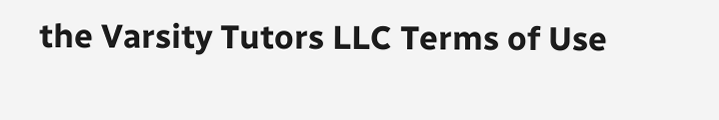the Varsity Tutors LLC Terms of Use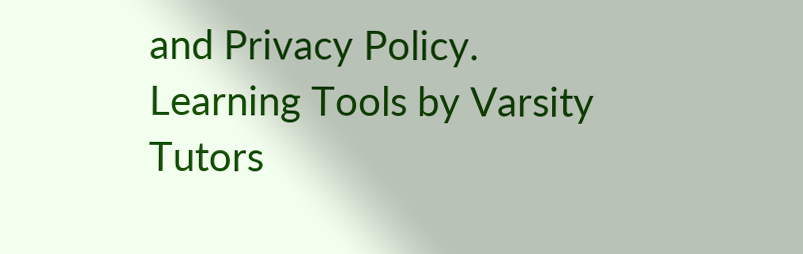and Privacy Policy.
Learning Tools by Varsity Tutors